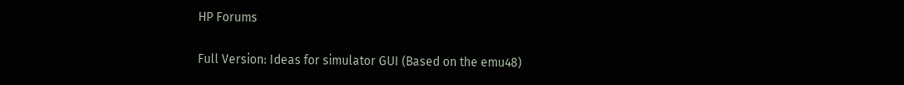HP Forums

Full Version: Ideas for simulator GUI (Based on the emu48)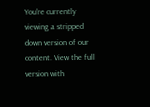You're currently viewing a stripped down version of our content. View the full version with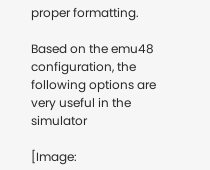proper formatting.

Based on the emu48 configuration, the following options are very useful in the simulator

[Image: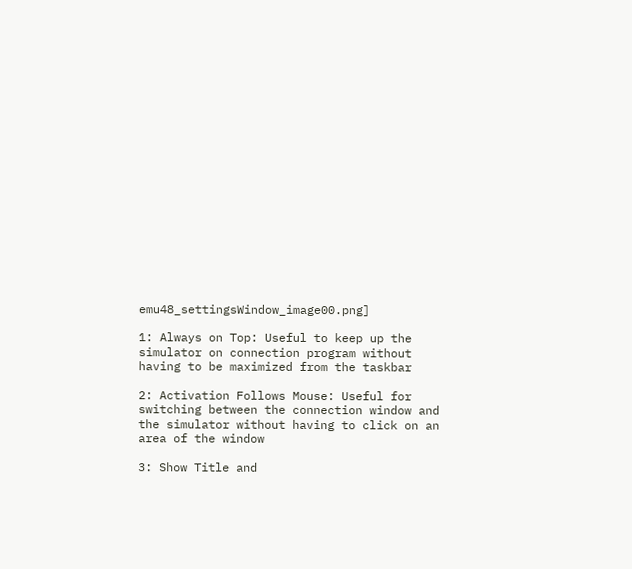emu48_settingsWindow_image00.png]

1: Always on Top: Useful to keep up the simulator on connection program without having to be maximized from the taskbar

2: Activation Follows Mouse: Useful for switching between the connection window and the simulator without having to click on an area of the window

3: Show Title and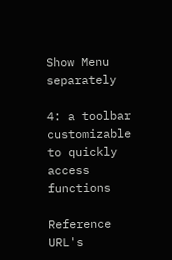Show Menu separately

4: a toolbar customizable to quickly access functions

Reference URL's